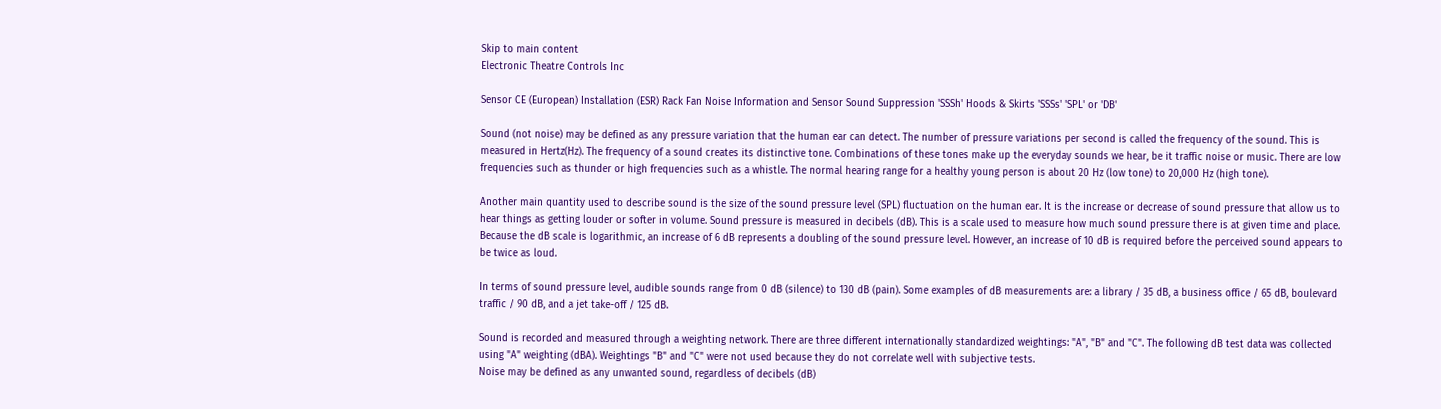Skip to main content
Electronic Theatre Controls Inc

Sensor CE (European) Installation (ESR) Rack Fan Noise Information and Sensor Sound Suppression 'SSSh' Hoods & Skirts 'SSSs' 'SPL' or 'DB'

Sound (not noise) may be defined as any pressure variation that the human ear can detect. The number of pressure variations per second is called the frequency of the sound. This is measured in Hertz(Hz). The frequency of a sound creates its distinctive tone. Combinations of these tones make up the everyday sounds we hear, be it traffic noise or music. There are low frequencies such as thunder or high frequencies such as a whistle. The normal hearing range for a healthy young person is about 20 Hz (low tone) to 20,000 Hz (high tone).

Another main quantity used to describe sound is the size of the sound pressure level (SPL) fluctuation on the human ear. It is the increase or decrease of sound pressure that allow us to hear things as getting louder or softer in volume. Sound pressure is measured in decibels (dB). This is a scale used to measure how much sound pressure there is at given time and place. Because the dB scale is logarithmic, an increase of 6 dB represents a doubling of the sound pressure level. However, an increase of 10 dB is required before the perceived sound appears to be twice as loud.

In terms of sound pressure level, audible sounds range from 0 dB (silence) to 130 dB (pain). Some examples of dB measurements are: a library / 35 dB, a business office / 65 dB, boulevard traffic / 90 dB, and a jet take-off / 125 dB.

Sound is recorded and measured through a weighting network. There are three different internationally standardized weightings: "A", "B" and "C". The following dB test data was collected using "A" weighting (dBA). Weightings "B" and "C" were not used because they do not correlate well with subjective tests.
Noise may be defined as any unwanted sound, regardless of decibels (dB)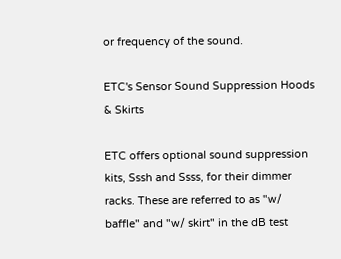or frequency of the sound.

ETC's Sensor Sound Suppression Hoods & Skirts

ETC offers optional sound suppression kits, Sssh and Ssss, for their dimmer racks. These are referred to as "w/ baffle" and "w/ skirt" in the dB test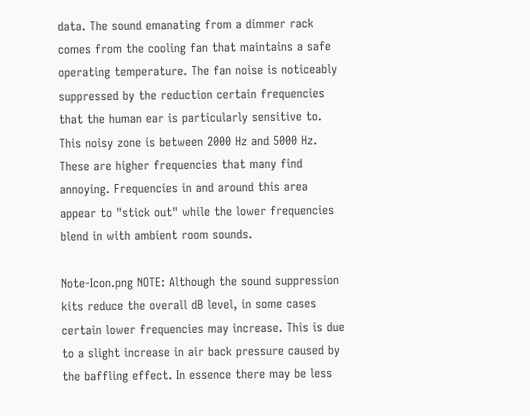data. The sound emanating from a dimmer rack comes from the cooling fan that maintains a safe operating temperature. The fan noise is noticeably suppressed by the reduction certain frequencies that the human ear is particularly sensitive to. This noisy zone is between 2000 Hz and 5000 Hz. These are higher frequencies that many find annoying. Frequencies in and around this area appear to "stick out" while the lower frequencies blend in with ambient room sounds.

Note-Icon.png NOTE: Although the sound suppression kits reduce the overall dB level, in some cases certain lower frequencies may increase. This is due to a slight increase in air back pressure caused by the baffling effect. In essence there may be less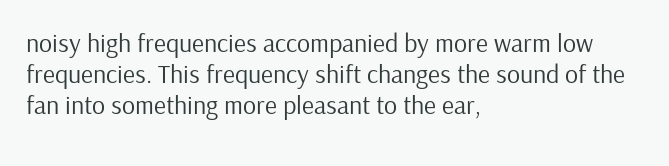noisy high frequencies accompanied by more warm low frequencies. This frequency shift changes the sound of the fan into something more pleasant to the ear,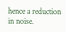hence a reduction in noise.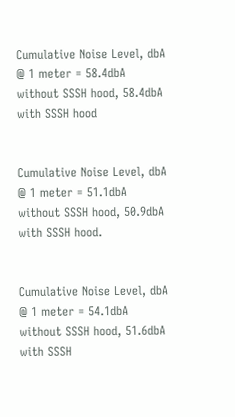Cumulative Noise Level, dbA @ 1 meter = 58.4dbA without SSSH hood, 58.4dbA with SSSH hood


Cumulative Noise Level, dbA @ 1 meter = 51.1dbA without SSSH hood, 50.9dbA with SSSH hood.


Cumulative Noise Level, dbA @ 1 meter = 54.1dbA without SSSH hood, 51.6dbA with SSSH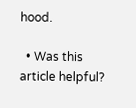hood.

  • Was this article helpful?